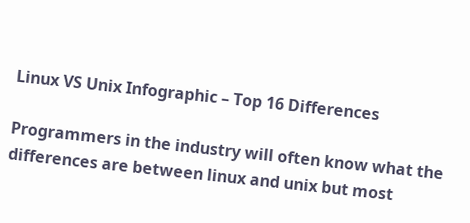Linux VS Unix Infographic – Top 16 Differences

Programmers in the industry will often know what the differences are between linux and unix but most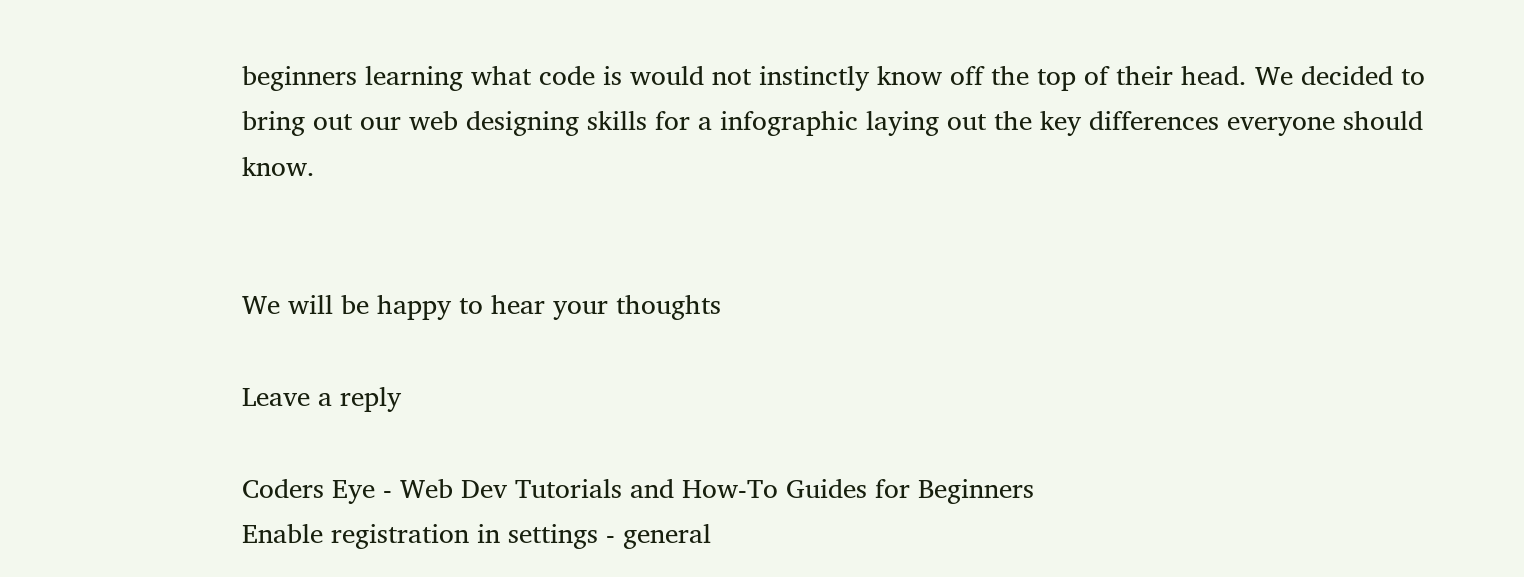beginners learning what code is would not instinctly know off the top of their head. We decided to bring out our web designing skills for a infographic laying out the key differences everyone should know.


We will be happy to hear your thoughts

Leave a reply

Coders Eye - Web Dev Tutorials and How-To Guides for Beginners
Enable registration in settings - general